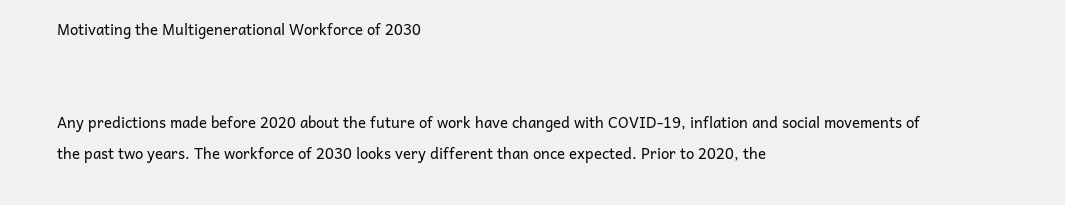Motivating the Multigenerational Workforce of 2030


Any predictions made before 2020 about the future of work have changed with COVID-19, inflation and social movements of the past two years. The workforce of 2030 looks very different than once expected. Prior to 2020, the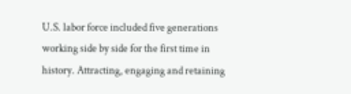U.S. labor force included five generations working side by side for the first time in history. Attracting, engaging and retaining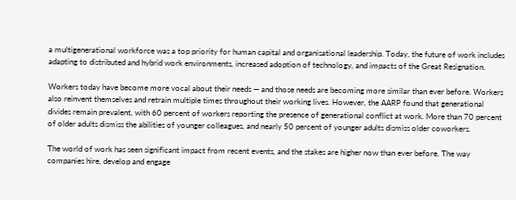a multigenerational workforce was a top priority for human capital and organisational leadership. Today, the future of work includes adapting to distributed and hybrid work environments, increased adoption of technology, and impacts of the Great Resignation.

Workers today have become more vocal about their needs — and those needs are becoming more similar than ever before. Workers also reinvent themselves and retrain multiple times throughout their working lives. However, the AARP found that generational divides remain prevalent, with 60 percent of workers reporting the presence of generational conflict at work. More than 70 percent of older adults dismiss the abilities of younger colleagues, and nearly 50 percent of younger adults dismiss older coworkers.

The world of work has seen significant impact from recent events, and the stakes are higher now than ever before. The way companies hire, develop and engage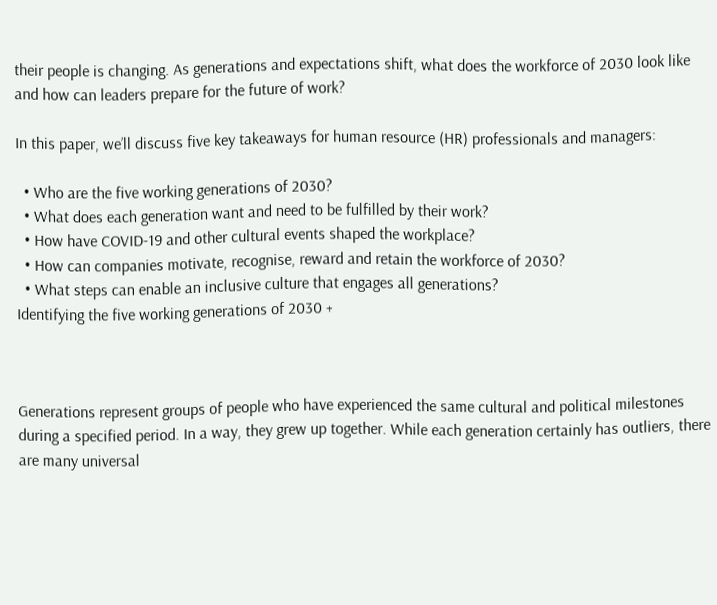their people is changing. As generations and expectations shift, what does the workforce of 2030 look like and how can leaders prepare for the future of work?

In this paper, we’ll discuss five key takeaways for human resource (HR) professionals and managers:

  • Who are the five working generations of 2030?
  • What does each generation want and need to be fulfilled by their work?
  • How have COVID-19 and other cultural events shaped the workplace?
  • How can companies motivate, recognise, reward and retain the workforce of 2030?
  • What steps can enable an inclusive culture that engages all generations?
Identifying the five working generations of 2030 +



Generations represent groups of people who have experienced the same cultural and political milestones during a specified period. In a way, they grew up together. While each generation certainly has outliers, there are many universal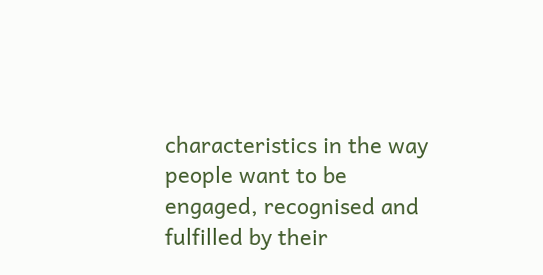characteristics in the way people want to be engaged, recognised and fulfilled by their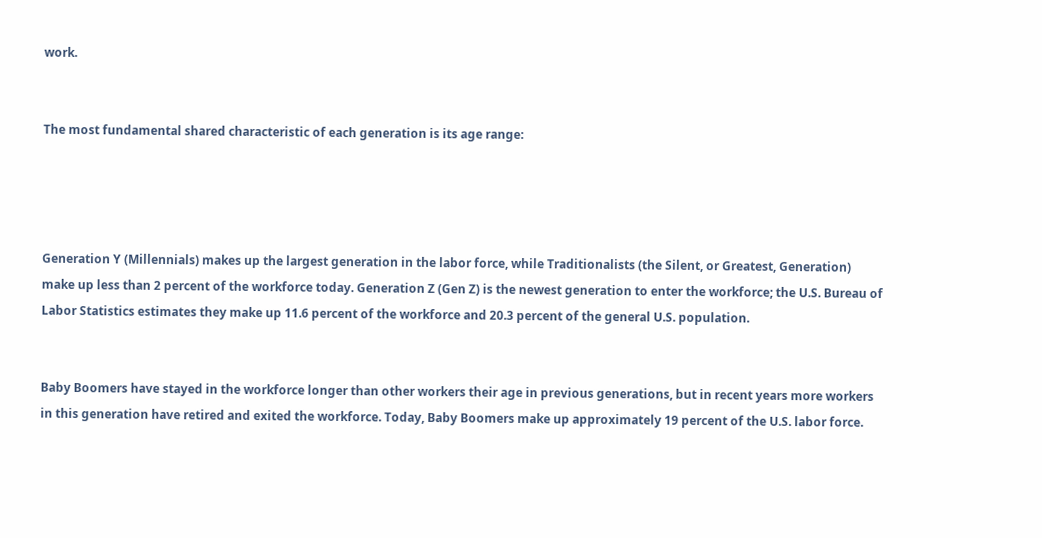work.


The most fundamental shared characteristic of each generation is its age range:




Generation Y (Millennials) makes up the largest generation in the labor force, while Traditionalists (the Silent, or Greatest, Generation) make up less than 2 percent of the workforce today. Generation Z (Gen Z) is the newest generation to enter the workforce; the U.S. Bureau of Labor Statistics estimates they make up 11.6 percent of the workforce and 20.3 percent of the general U.S. population.


Baby Boomers have stayed in the workforce longer than other workers their age in previous generations, but in recent years more workers in this generation have retired and exited the workforce. Today, Baby Boomers make up approximately 19 percent of the U.S. labor force.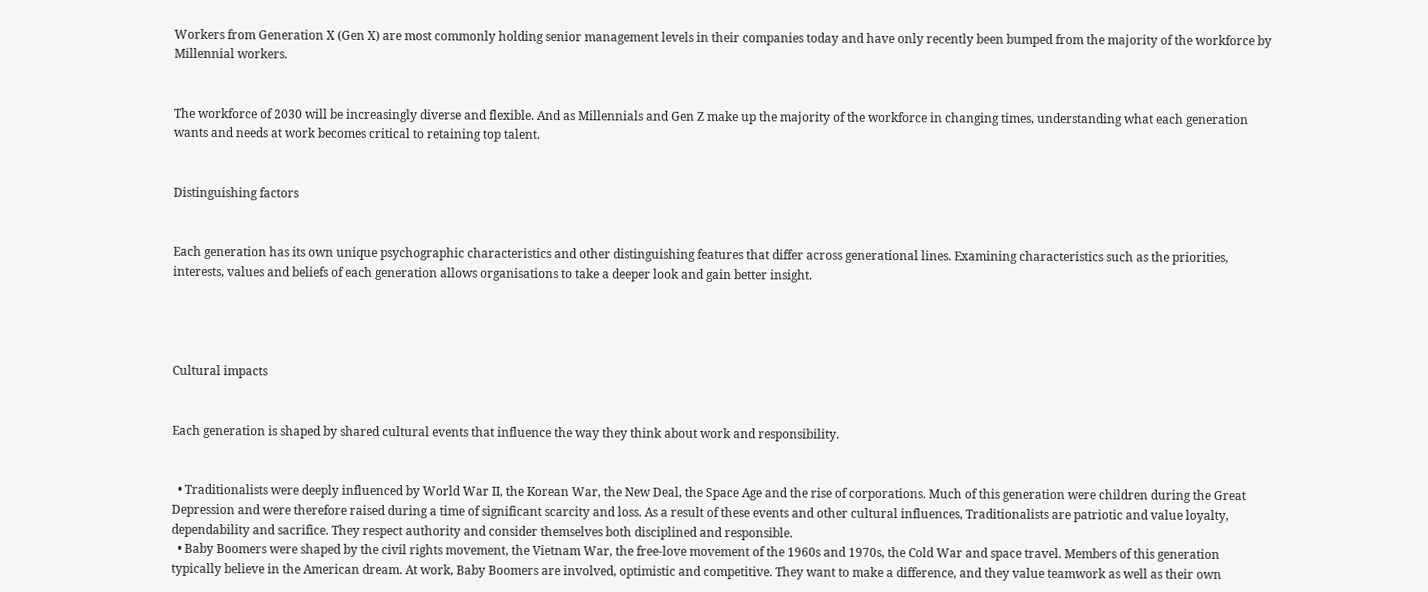Workers from Generation X (Gen X) are most commonly holding senior management levels in their companies today and have only recently been bumped from the majority of the workforce by Millennial workers.


The workforce of 2030 will be increasingly diverse and flexible. And as Millennials and Gen Z make up the majority of the workforce in changing times, understanding what each generation wants and needs at work becomes critical to retaining top talent.


Distinguishing factors


Each generation has its own unique psychographic characteristics and other distinguishing features that differ across generational lines. Examining characteristics such as the priorities, interests, values and beliefs of each generation allows organisations to take a deeper look and gain better insight.




Cultural impacts


Each generation is shaped by shared cultural events that influence the way they think about work and responsibility.


  • Traditionalists were deeply influenced by World War II, the Korean War, the New Deal, the Space Age and the rise of corporations. Much of this generation were children during the Great Depression and were therefore raised during a time of significant scarcity and loss. As a result of these events and other cultural influences, Traditionalists are patriotic and value loyalty, dependability and sacrifice. They respect authority and consider themselves both disciplined and responsible.
  • Baby Boomers were shaped by the civil rights movement, the Vietnam War, the free-love movement of the 1960s and 1970s, the Cold War and space travel. Members of this generation typically believe in the American dream. At work, Baby Boomers are involved, optimistic and competitive. They want to make a difference, and they value teamwork as well as their own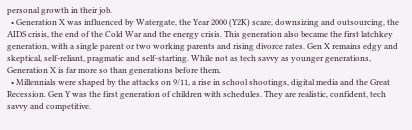personal growth in their job.
  • Generation X was influenced by Watergate, the Year 2000 (Y2K) scare, downsizing and outsourcing, the AIDS crisis, the end of the Cold War and the energy crisis. This generation also became the first latchkey generation, with a single parent or two working parents and rising divorce rates. Gen X remains edgy and skeptical, self-reliant, pragmatic and self-starting. While not as tech savvy as younger generations, Generation X is far more so than generations before them.
  • Millennials were shaped by the attacks on 9/11, a rise in school shootings, digital media and the Great Recession. Gen Y was the first generation of children with schedules. They are realistic, confident, tech savvy and competitive.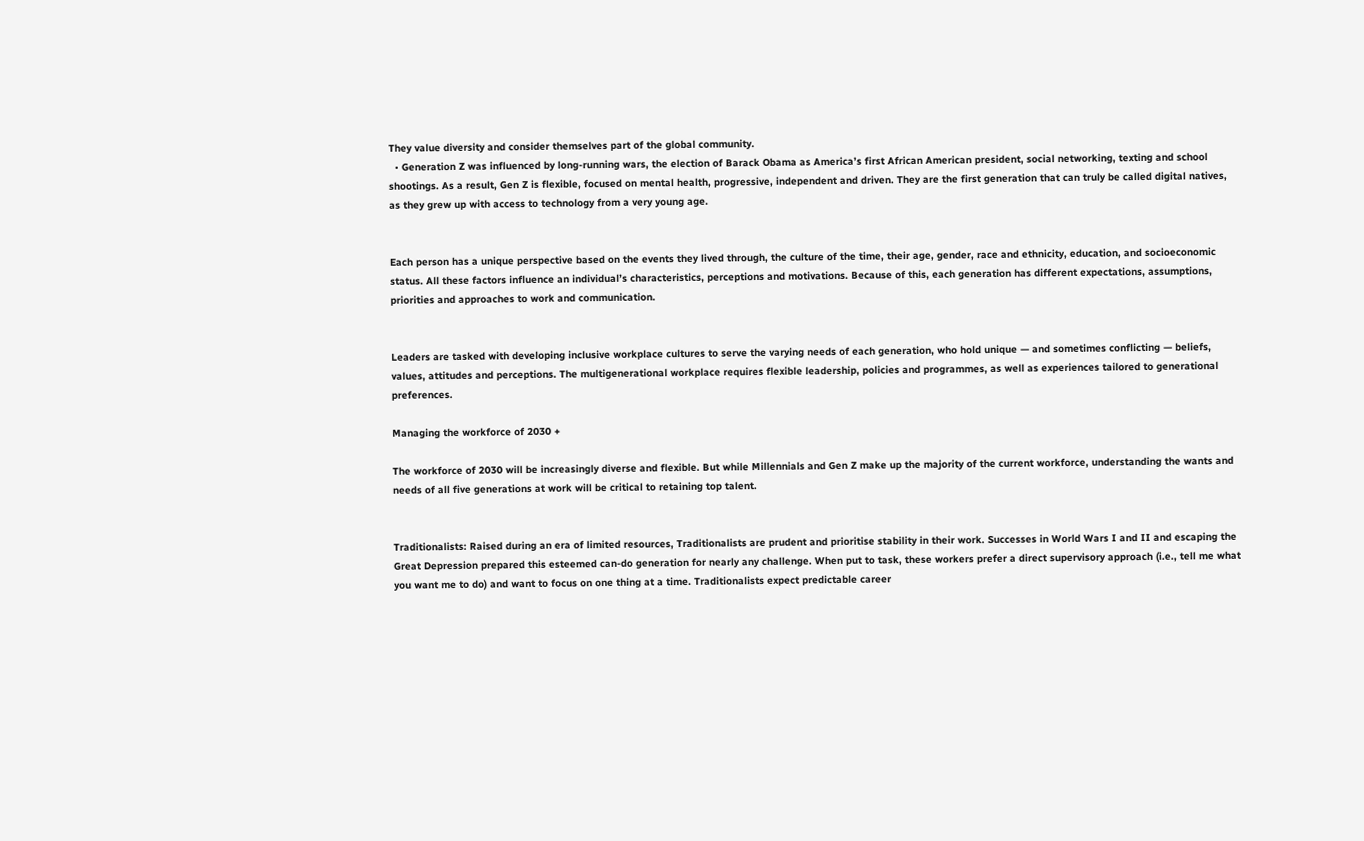They value diversity and consider themselves part of the global community.
  • Generation Z was influenced by long-running wars, the election of Barack Obama as America’s first African American president, social networking, texting and school shootings. As a result, Gen Z is flexible, focused on mental health, progressive, independent and driven. They are the first generation that can truly be called digital natives, as they grew up with access to technology from a very young age.


Each person has a unique perspective based on the events they lived through, the culture of the time, their age, gender, race and ethnicity, education, and socioeconomic status. All these factors influence an individual’s characteristics, perceptions and motivations. Because of this, each generation has different expectations, assumptions, priorities and approaches to work and communication.


Leaders are tasked with developing inclusive workplace cultures to serve the varying needs of each generation, who hold unique — and sometimes conflicting — beliefs, values, attitudes and perceptions. The multigenerational workplace requires flexible leadership, policies and programmes, as well as experiences tailored to generational preferences.

Managing the workforce of 2030 +

The workforce of 2030 will be increasingly diverse and flexible. But while Millennials and Gen Z make up the majority of the current workforce, understanding the wants and needs of all five generations at work will be critical to retaining top talent.


Traditionalists: Raised during an era of limited resources, Traditionalists are prudent and prioritise stability in their work. Successes in World Wars I and II and escaping the Great Depression prepared this esteemed can-do generation for nearly any challenge. When put to task, these workers prefer a direct supervisory approach (i.e., tell me what you want me to do) and want to focus on one thing at a time. Traditionalists expect predictable career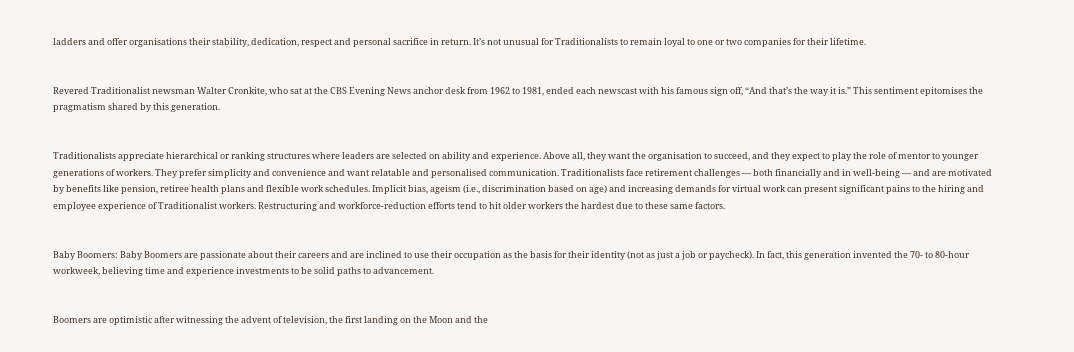ladders and offer organisations their stability, dedication, respect and personal sacrifice in return. It’s not unusual for Traditionalists to remain loyal to one or two companies for their lifetime.


Revered Traditionalist newsman Walter Cronkite, who sat at the CBS Evening News anchor desk from 1962 to 1981, ended each newscast with his famous sign off, “And that’s the way it is.” This sentiment epitomises the pragmatism shared by this generation.


Traditionalists appreciate hierarchical or ranking structures where leaders are selected on ability and experience. Above all, they want the organisation to succeed, and they expect to play the role of mentor to younger generations of workers. They prefer simplicity and convenience and want relatable and personalised communication. Traditionalists face retirement challenges — both financially and in well-being — and are motivated by benefits like pension, retiree health plans and flexible work schedules. Implicit bias, ageism (i.e., discrimination based on age) and increasing demands for virtual work can present significant pains to the hiring and employee experience of Traditionalist workers. Restructuring and workforce-reduction efforts tend to hit older workers the hardest due to these same factors.


Baby Boomers: Baby Boomers are passionate about their careers and are inclined to use their occupation as the basis for their identity (not as just a job or paycheck). In fact, this generation invented the 70- to 80-hour workweek, believing time and experience investments to be solid paths to advancement.


Boomers are optimistic after witnessing the advent of television, the first landing on the Moon and the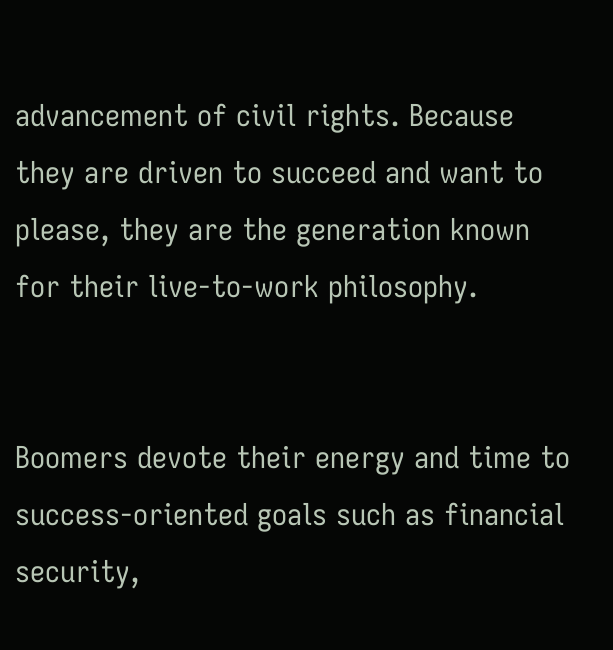advancement of civil rights. Because they are driven to succeed and want to please, they are the generation known for their live-to-work philosophy.


Boomers devote their energy and time to success-oriented goals such as financial security,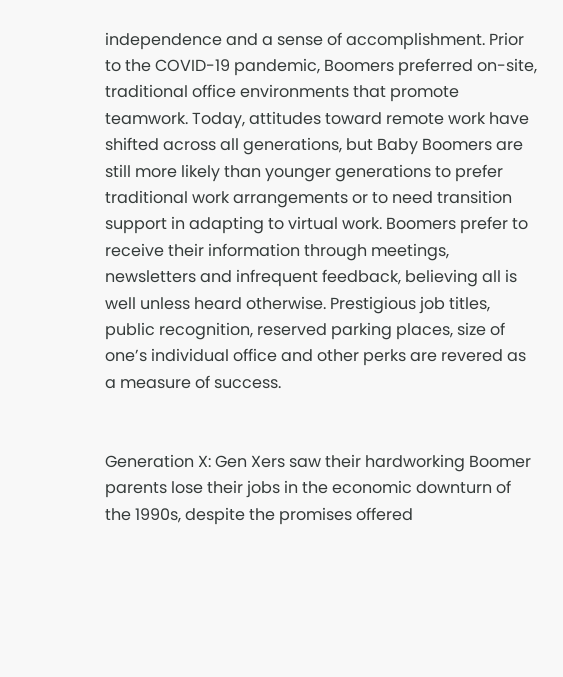independence and a sense of accomplishment. Prior to the COVID-19 pandemic, Boomers preferred on-site, traditional office environments that promote teamwork. Today, attitudes toward remote work have shifted across all generations, but Baby Boomers are still more likely than younger generations to prefer traditional work arrangements or to need transition support in adapting to virtual work. Boomers prefer to receive their information through meetings, newsletters and infrequent feedback, believing all is well unless heard otherwise. Prestigious job titles, public recognition, reserved parking places, size of one’s individual office and other perks are revered as a measure of success.


Generation X: Gen Xers saw their hardworking Boomer parents lose their jobs in the economic downturn of the 1990s, despite the promises offered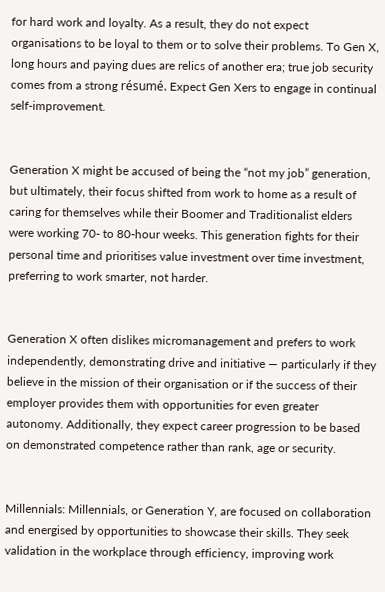for hard work and loyalty. As a result, they do not expect organisations to be loyal to them or to solve their problems. To Gen X, long hours and paying dues are relics of another era; true job security comes from a strong résumé. Expect Gen Xers to engage in continual self-improvement.


Generation X might be accused of being the “not my job” generation, but ultimately, their focus shifted from work to home as a result of caring for themselves while their Boomer and Traditionalist elders were working 70- to 80-hour weeks. This generation fights for their personal time and prioritises value investment over time investment, preferring to work smarter, not harder.


Generation X often dislikes micromanagement and prefers to work independently, demonstrating drive and initiative — particularly if they believe in the mission of their organisation or if the success of their employer provides them with opportunities for even greater autonomy. Additionally, they expect career progression to be based on demonstrated competence rather than rank, age or security.


Millennials: Millennials, or Generation Y, are focused on collaboration and energised by opportunities to showcase their skills. They seek validation in the workplace through efficiency, improving work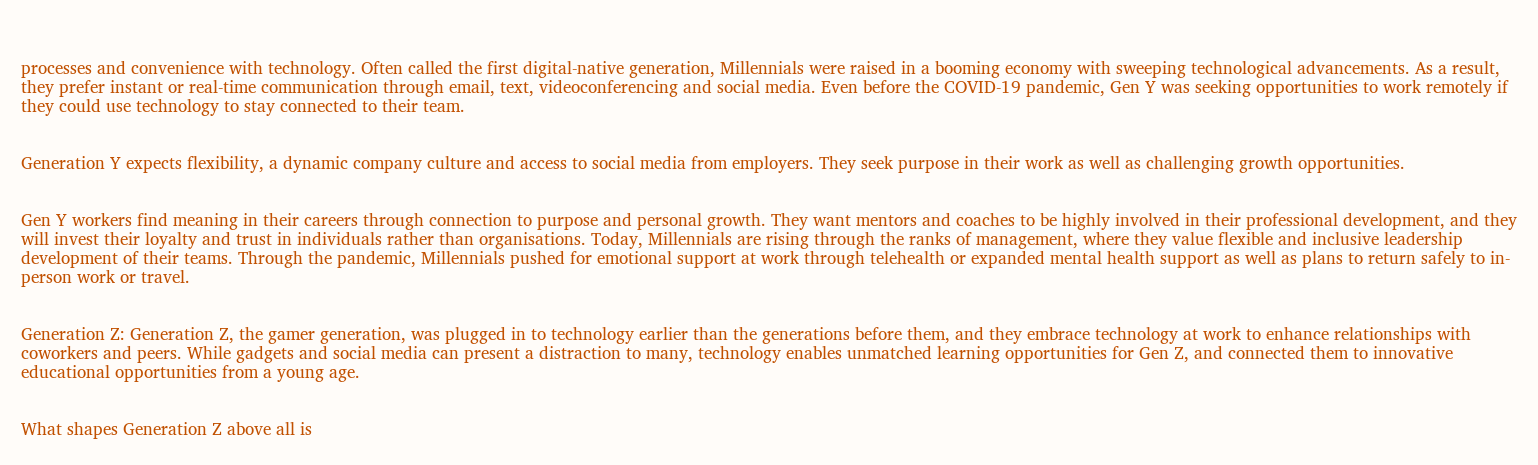processes and convenience with technology. Often called the first digital-native generation, Millennials were raised in a booming economy with sweeping technological advancements. As a result, they prefer instant or real-time communication through email, text, videoconferencing and social media. Even before the COVID-19 pandemic, Gen Y was seeking opportunities to work remotely if they could use technology to stay connected to their team.


Generation Y expects flexibility, a dynamic company culture and access to social media from employers. They seek purpose in their work as well as challenging growth opportunities.


Gen Y workers find meaning in their careers through connection to purpose and personal growth. They want mentors and coaches to be highly involved in their professional development, and they will invest their loyalty and trust in individuals rather than organisations. Today, Millennials are rising through the ranks of management, where they value flexible and inclusive leadership development of their teams. Through the pandemic, Millennials pushed for emotional support at work through telehealth or expanded mental health support as well as plans to return safely to in-person work or travel.


Generation Z: Generation Z, the gamer generation, was plugged in to technology earlier than the generations before them, and they embrace technology at work to enhance relationships with coworkers and peers. While gadgets and social media can present a distraction to many, technology enables unmatched learning opportunities for Gen Z, and connected them to innovative educational opportunities from a young age.


What shapes Generation Z above all is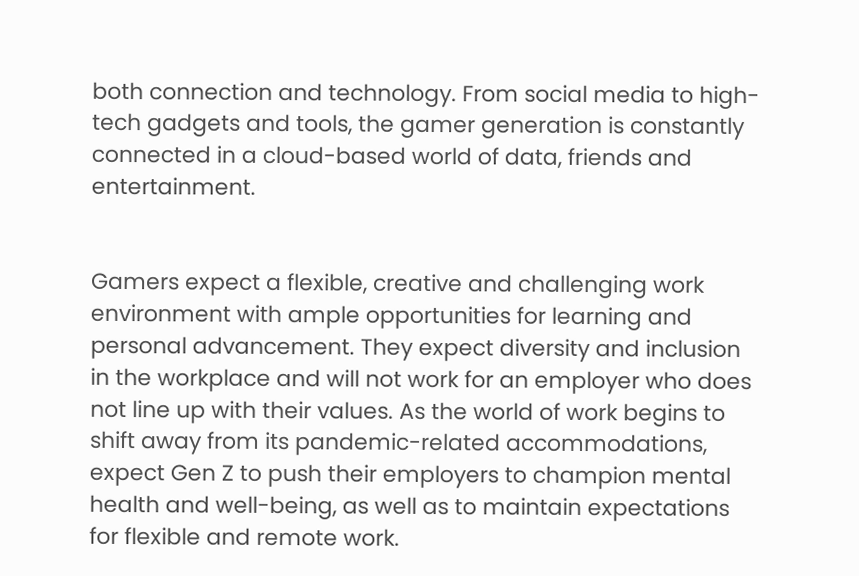both connection and technology. From social media to high-tech gadgets and tools, the gamer generation is constantly connected in a cloud-based world of data, friends and entertainment.


Gamers expect a flexible, creative and challenging work environment with ample opportunities for learning and personal advancement. They expect diversity and inclusion in the workplace and will not work for an employer who does not line up with their values. As the world of work begins to shift away from its pandemic-related accommodations, expect Gen Z to push their employers to champion mental health and well-being, as well as to maintain expectations for flexible and remote work.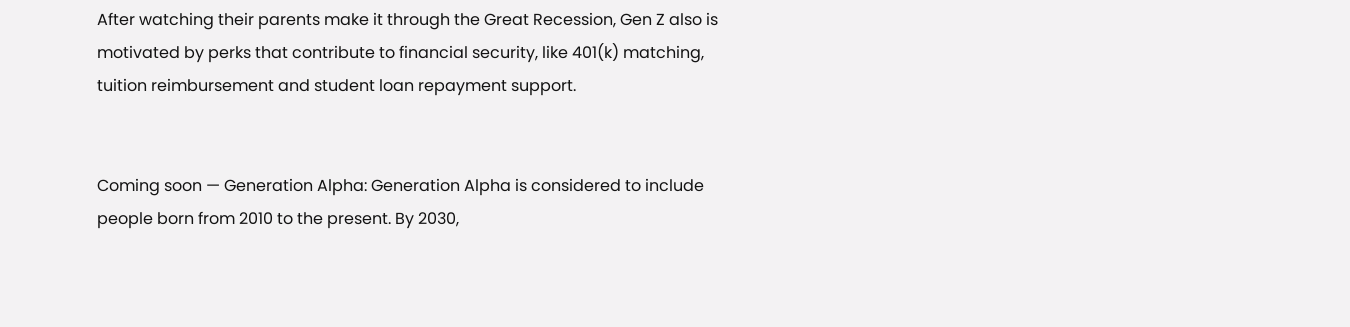After watching their parents make it through the Great Recession, Gen Z also is motivated by perks that contribute to financial security, like 401(k) matching, tuition reimbursement and student loan repayment support.


Coming soon — Generation Alpha: Generation Alpha is considered to include people born from 2010 to the present. By 2030,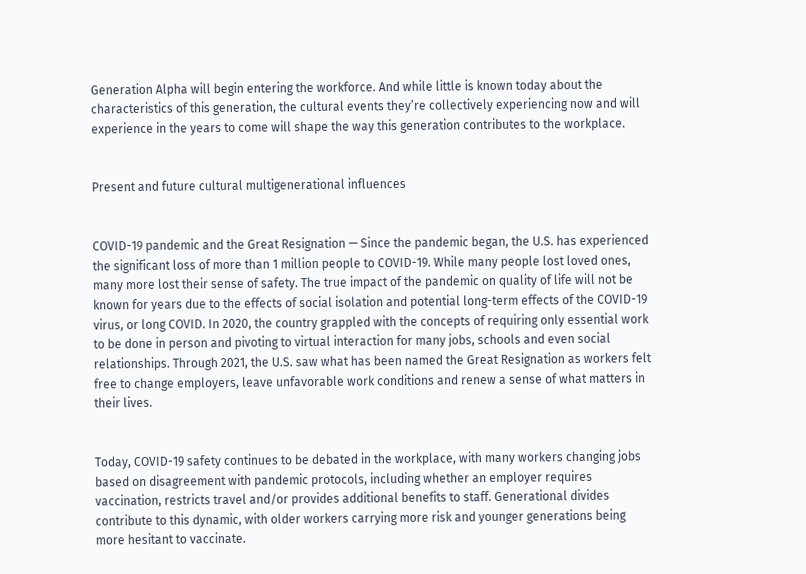Generation Alpha will begin entering the workforce. And while little is known today about the characteristics of this generation, the cultural events they’re collectively experiencing now and will experience in the years to come will shape the way this generation contributes to the workplace.


Present and future cultural multigenerational influences


COVID-19 pandemic and the Great Resignation — Since the pandemic began, the U.S. has experienced the significant loss of more than 1 million people to COVID-19. While many people lost loved ones, many more lost their sense of safety. The true impact of the pandemic on quality of life will not be known for years due to the effects of social isolation and potential long-term effects of the COVID-19 virus, or long COVID. In 2020, the country grappled with the concepts of requiring only essential work to be done in person and pivoting to virtual interaction for many jobs, schools and even social relationships. Through 2021, the U.S. saw what has been named the Great Resignation as workers felt free to change employers, leave unfavorable work conditions and renew a sense of what matters in their lives.


Today, COVID-19 safety continues to be debated in the workplace, with many workers changing jobs based on disagreement with pandemic protocols, including whether an employer requires vaccination, restricts travel and/or provides additional benefits to staff. Generational divides contribute to this dynamic, with older workers carrying more risk and younger generations being more hesitant to vaccinate.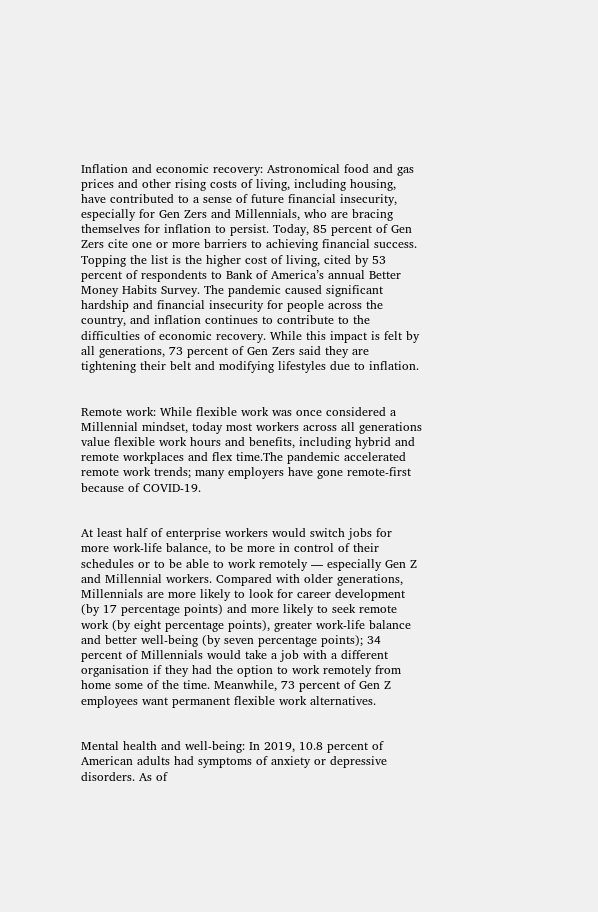Inflation and economic recovery: Astronomical food and gas prices and other rising costs of living, including housing, have contributed to a sense of future financial insecurity, especially for Gen Zers and Millennials, who are bracing themselves for inflation to persist. Today, 85 percent of Gen Zers cite one or more barriers to achieving financial success. Topping the list is the higher cost of living, cited by 53 percent of respondents to Bank of America’s annual Better Money Habits Survey. The pandemic caused significant hardship and financial insecurity for people across the country, and inflation continues to contribute to the difficulties of economic recovery. While this impact is felt by all generations, 73 percent of Gen Zers said they are tightening their belt and modifying lifestyles due to inflation.


Remote work: While flexible work was once considered a Millennial mindset, today most workers across all generations value flexible work hours and benefits, including hybrid and remote workplaces and flex time.The pandemic accelerated remote work trends; many employers have gone remote-first because of COVID-19.


At least half of enterprise workers would switch jobs for more work-life balance, to be more in control of their schedules or to be able to work remotely — especially Gen Z and Millennial workers. Compared with older generations, Millennials are more likely to look for career development (by 17 percentage points) and more likely to seek remote work (by eight percentage points), greater work-life balance and better well-being (by seven percentage points); 34 percent of Millennials would take a job with a different organisation if they had the option to work remotely from home some of the time. Meanwhile, 73 percent of Gen Z employees want permanent flexible work alternatives.


Mental health and well-being: In 2019, 10.8 percent of American adults had symptoms of anxiety or depressive disorders. As of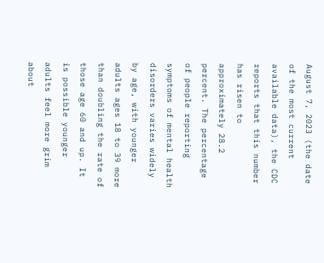August 7, 2023 (the date of the most current available data), the CDC reports that this number has risen to approximately 28.2 percent. The percentage of people reporting symptoms of mental health disorders varies widely by age, with younger adults ages 18 to 39 more than doubling the rate of those age 60 and up. It is possible younger adults feel more grim about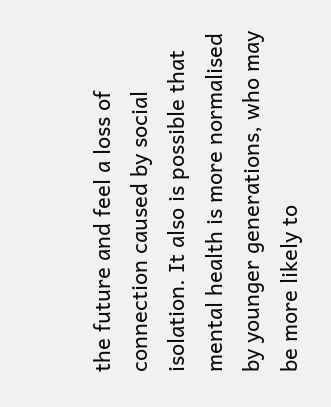the future and feel a loss of connection caused by social isolation. It also is possible that mental health is more normalised by younger generations, who may be more likely to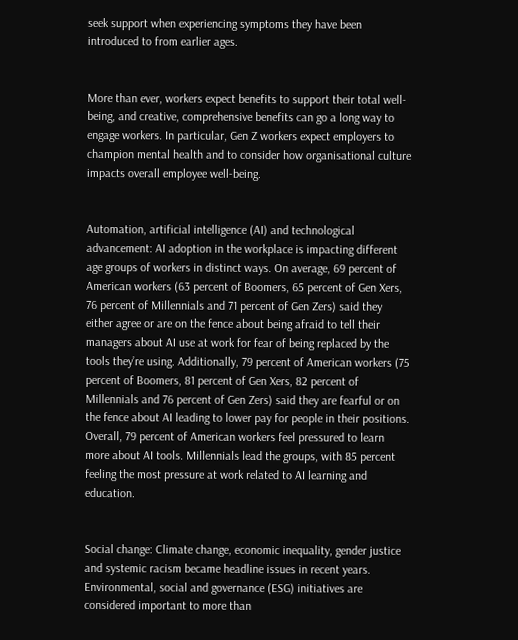seek support when experiencing symptoms they have been introduced to from earlier ages.


More than ever, workers expect benefits to support their total well-being, and creative, comprehensive benefits can go a long way to engage workers. In particular, Gen Z workers expect employers to champion mental health and to consider how organisational culture impacts overall employee well-being.


Automation, artificial intelligence (AI) and technological advancement: AI adoption in the workplace is impacting different age groups of workers in distinct ways. On average, 69 percent of American workers (63 percent of Boomers, 65 percent of Gen Xers, 76 percent of Millennials and 71 percent of Gen Zers) said they either agree or are on the fence about being afraid to tell their managers about AI use at work for fear of being replaced by the tools they’re using. Additionally, 79 percent of American workers (75 percent of Boomers, 81 percent of Gen Xers, 82 percent of Millennials and 76 percent of Gen Zers) said they are fearful or on the fence about AI leading to lower pay for people in their positions. Overall, 79 percent of American workers feel pressured to learn more about AI tools. Millennials lead the groups, with 85 percent feeling the most pressure at work related to AI learning and education.


Social change: Climate change, economic inequality, gender justice and systemic racism became headline issues in recent years. Environmental, social and governance (ESG) initiatives are considered important to more than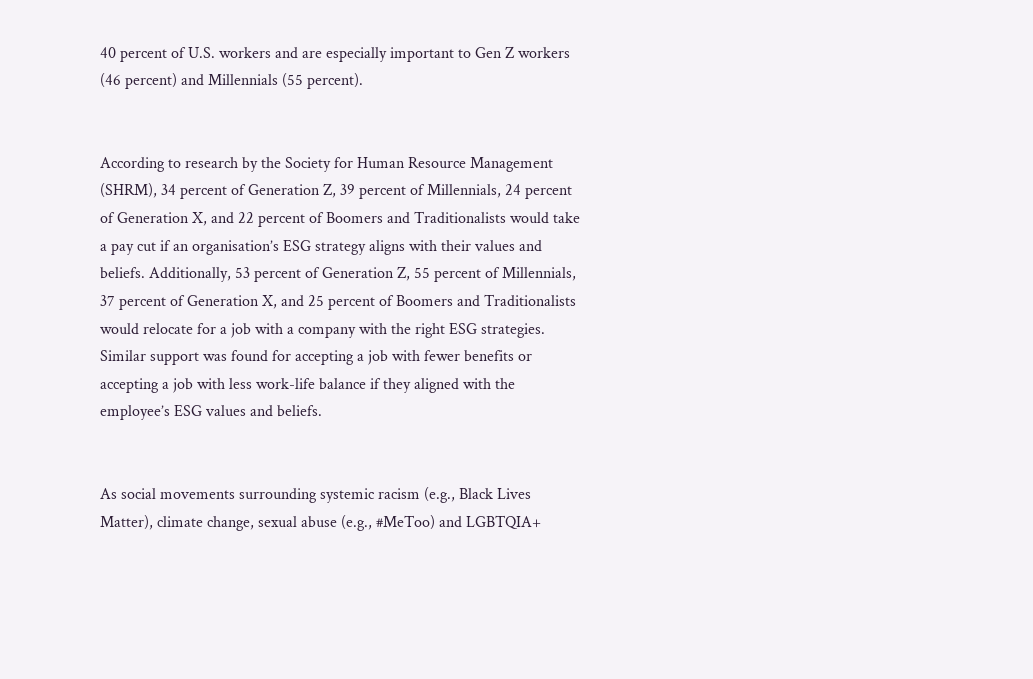40 percent of U.S. workers and are especially important to Gen Z workers (46 percent) and Millennials (55 percent).


According to research by the Society for Human Resource Management (SHRM), 34 percent of Generation Z, 39 percent of Millennials, 24 percent of Generation X, and 22 percent of Boomers and Traditionalists would take a pay cut if an organisation’s ESG strategy aligns with their values and beliefs. Additionally, 53 percent of Generation Z, 55 percent of Millennials, 37 percent of Generation X, and 25 percent of Boomers and Traditionalists would relocate for a job with a company with the right ESG strategies. Similar support was found for accepting a job with fewer benefits or accepting a job with less work-life balance if they aligned with the employee’s ESG values and beliefs.


As social movements surrounding systemic racism (e.g., Black Lives Matter), climate change, sexual abuse (e.g., #MeToo) and LGBTQIA+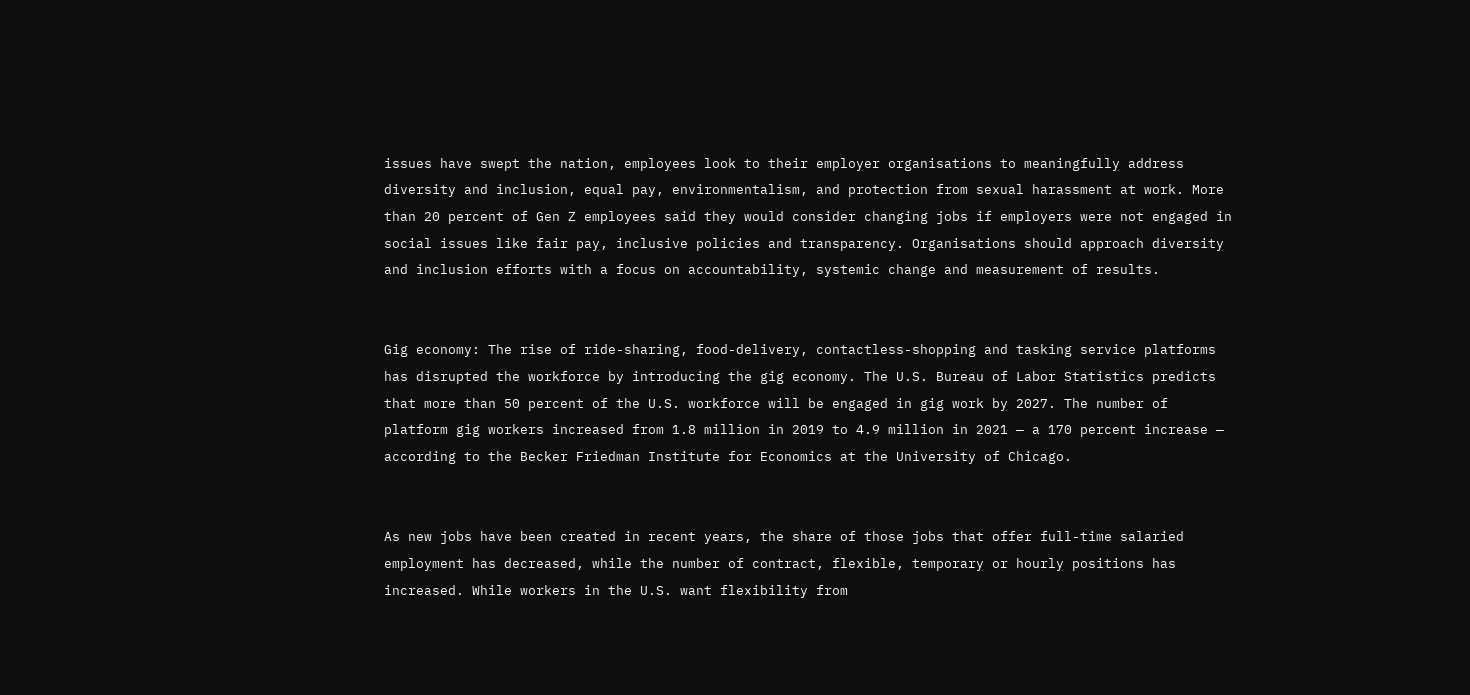issues have swept the nation, employees look to their employer organisations to meaningfully address diversity and inclusion, equal pay, environmentalism, and protection from sexual harassment at work. More than 20 percent of Gen Z employees said they would consider changing jobs if employers were not engaged in social issues like fair pay, inclusive policies and transparency. Organisations should approach diversity and inclusion efforts with a focus on accountability, systemic change and measurement of results.


Gig economy: The rise of ride-sharing, food-delivery, contactless-shopping and tasking service platforms has disrupted the workforce by introducing the gig economy. The U.S. Bureau of Labor Statistics predicts that more than 50 percent of the U.S. workforce will be engaged in gig work by 2027. The number of platform gig workers increased from 1.8 million in 2019 to 4.9 million in 2021 — a 170 percent increase — according to the Becker Friedman Institute for Economics at the University of Chicago.


As new jobs have been created in recent years, the share of those jobs that offer full-time salaried employment has decreased, while the number of contract, flexible, temporary or hourly positions has increased. While workers in the U.S. want flexibility from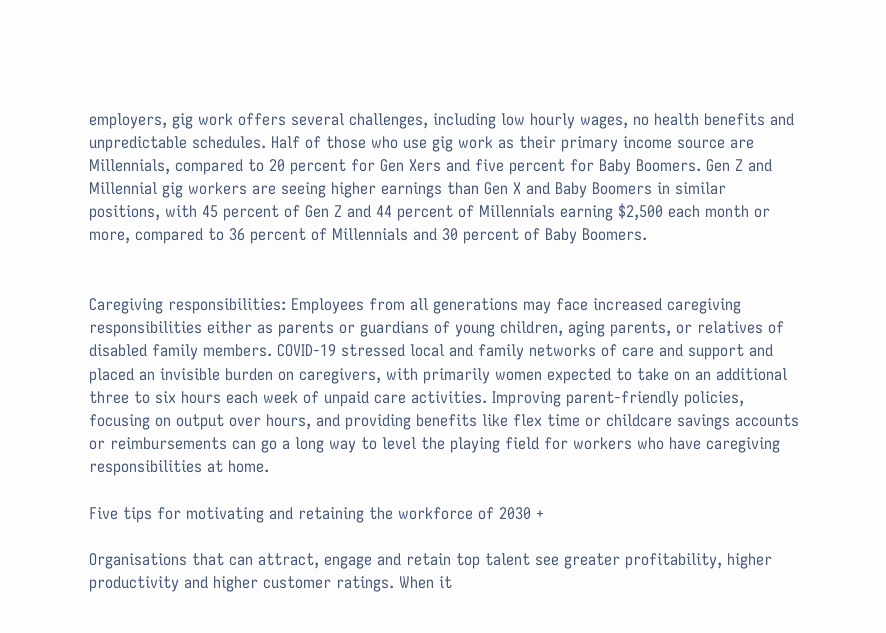employers, gig work offers several challenges, including low hourly wages, no health benefits and unpredictable schedules. Half of those who use gig work as their primary income source are Millennials, compared to 20 percent for Gen Xers and five percent for Baby Boomers. Gen Z and Millennial gig workers are seeing higher earnings than Gen X and Baby Boomers in similar positions, with 45 percent of Gen Z and 44 percent of Millennials earning $2,500 each month or more, compared to 36 percent of Millennials and 30 percent of Baby Boomers.


Caregiving responsibilities: Employees from all generations may face increased caregiving responsibilities either as parents or guardians of young children, aging parents, or relatives of disabled family members. COVID-19 stressed local and family networks of care and support and placed an invisible burden on caregivers, with primarily women expected to take on an additional three to six hours each week of unpaid care activities. Improving parent-friendly policies, focusing on output over hours, and providing benefits like flex time or childcare savings accounts or reimbursements can go a long way to level the playing field for workers who have caregiving responsibilities at home.

Five tips for motivating and retaining the workforce of 2030 +

Organisations that can attract, engage and retain top talent see greater profitability, higher productivity and higher customer ratings. When it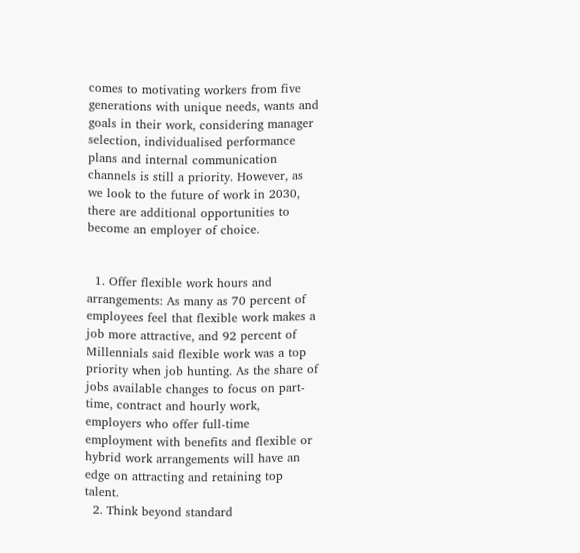comes to motivating workers from five generations with unique needs, wants and goals in their work, considering manager selection, individualised performance plans and internal communication channels is still a priority. However, as we look to the future of work in 2030, there are additional opportunities to become an employer of choice.


  1. Offer flexible work hours and arrangements: As many as 70 percent of employees feel that flexible work makes a job more attractive, and 92 percent of Millennials said flexible work was a top priority when job hunting. As the share of jobs available changes to focus on part-time, contract and hourly work, employers who offer full-time employment with benefits and flexible or hybrid work arrangements will have an edge on attracting and retaining top talent.
  2. Think beyond standard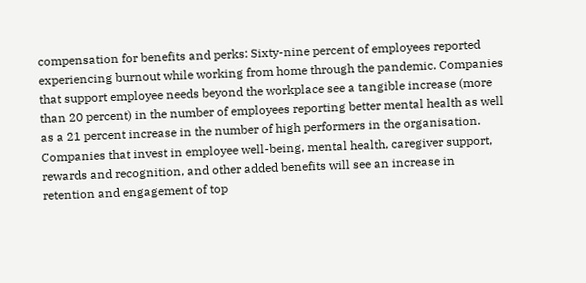compensation for benefits and perks: Sixty-nine percent of employees reported experiencing burnout while working from home through the pandemic. Companies that support employee needs beyond the workplace see a tangible increase (more than 20 percent) in the number of employees reporting better mental health as well as a 21 percent increase in the number of high performers in the organisation. Companies that invest in employee well-being, mental health, caregiver support, rewards and recognition, and other added benefits will see an increase in retention and engagement of top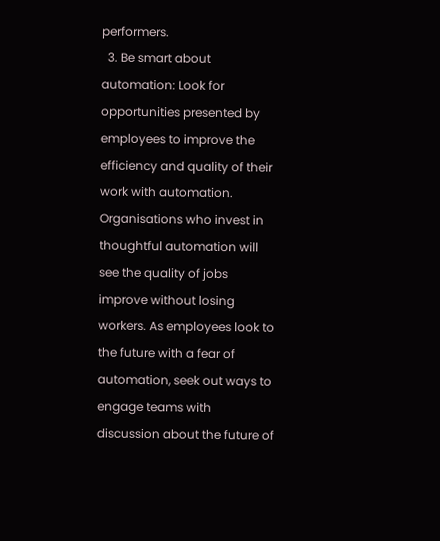performers.
  3. Be smart about automation: Look for opportunities presented by employees to improve the efficiency and quality of their work with automation. Organisations who invest in thoughtful automation will see the quality of jobs improve without losing workers. As employees look to the future with a fear of automation, seek out ways to engage teams with discussion about the future of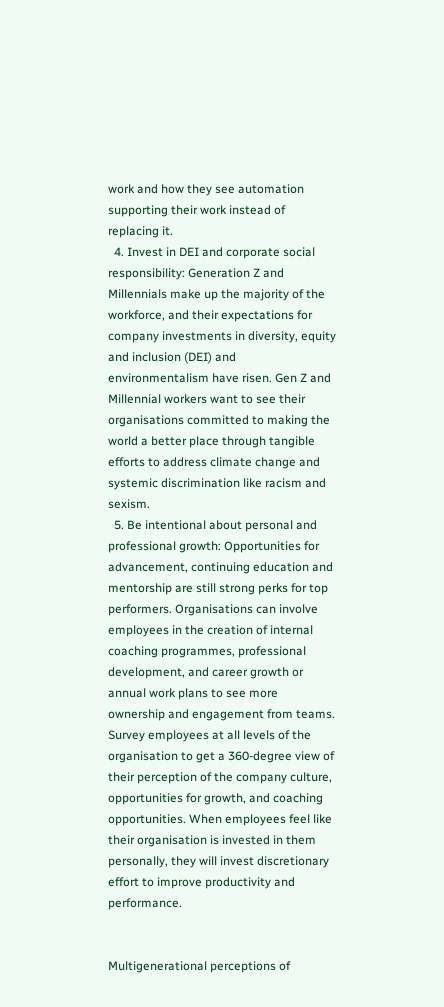work and how they see automation supporting their work instead of replacing it.
  4. Invest in DEI and corporate social responsibility: Generation Z and Millennials make up the majority of the workforce, and their expectations for company investments in diversity, equity and inclusion (DEI) and environmentalism have risen. Gen Z and Millennial workers want to see their organisations committed to making the world a better place through tangible efforts to address climate change and systemic discrimination like racism and sexism.
  5. Be intentional about personal and professional growth: Opportunities for advancement, continuing education and mentorship are still strong perks for top performers. Organisations can involve employees in the creation of internal coaching programmes, professional development, and career growth or annual work plans to see more ownership and engagement from teams. Survey employees at all levels of the organisation to get a 360-degree view of their perception of the company culture, opportunities for growth, and coaching opportunities. When employees feel like their organisation is invested in them personally, they will invest discretionary effort to improve productivity and performance.


Multigenerational perceptions of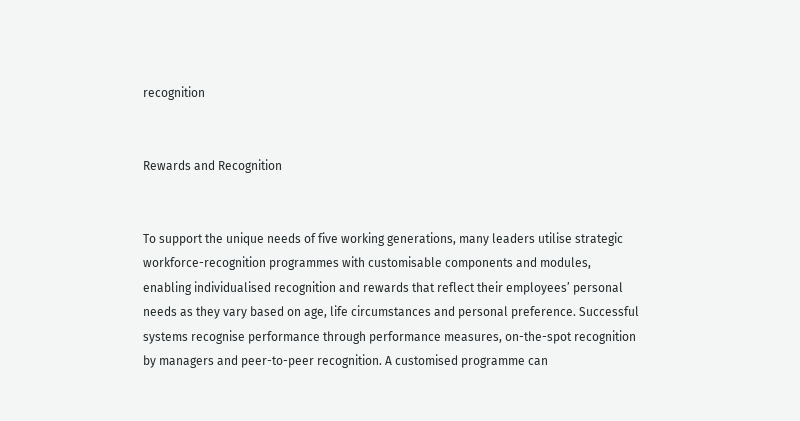recognition


Rewards and Recognition


To support the unique needs of five working generations, many leaders utilise strategic workforce-recognition programmes with customisable components and modules, enabling individualised recognition and rewards that reflect their employees’ personal needs as they vary based on age, life circumstances and personal preference. Successful systems recognise performance through performance measures, on-the-spot recognition by managers and peer-to-peer recognition. A customised programme can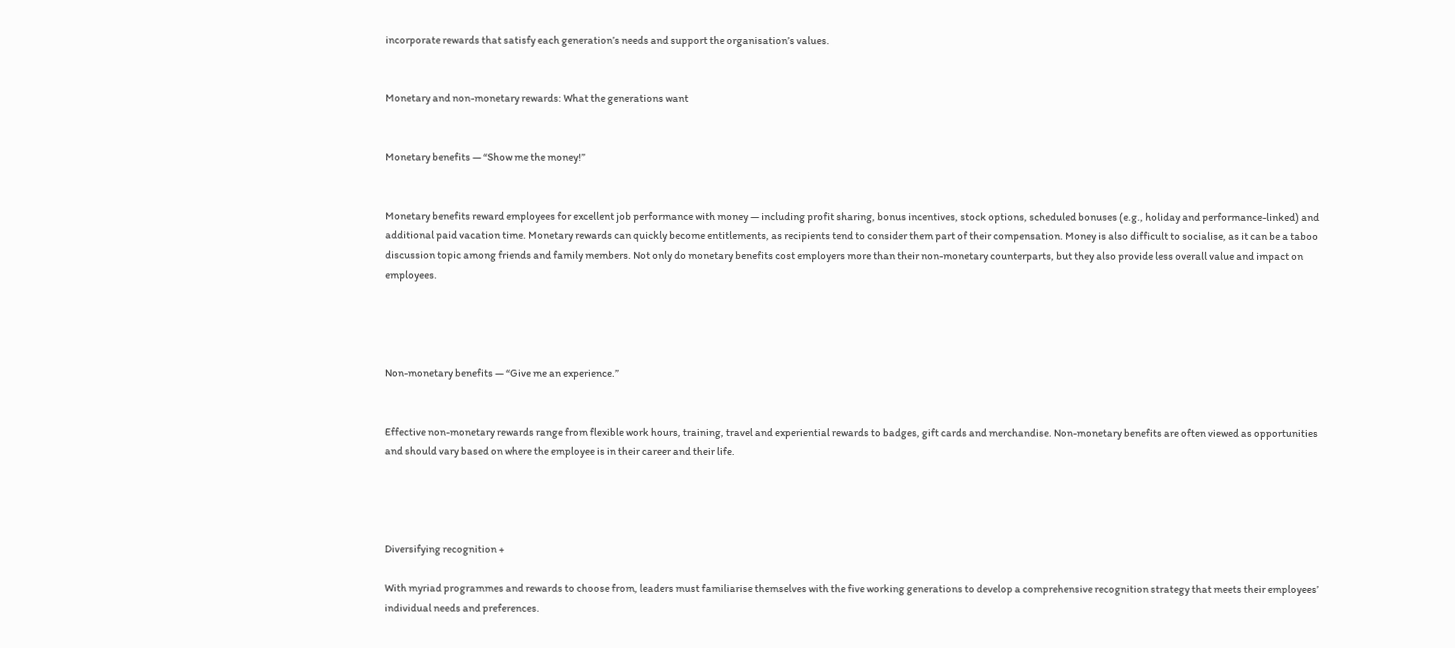incorporate rewards that satisfy each generation’s needs and support the organisation’s values.


Monetary and non-monetary rewards: What the generations want


Monetary benefits — “Show me the money!”


Monetary benefits reward employees for excellent job performance with money — including profit sharing, bonus incentives, stock options, scheduled bonuses (e.g., holiday and performance-linked) and additional paid vacation time. Monetary rewards can quickly become entitlements, as recipients tend to consider them part of their compensation. Money is also difficult to socialise, as it can be a taboo discussion topic among friends and family members. Not only do monetary benefits cost employers more than their non-monetary counterparts, but they also provide less overall value and impact on employees.




Non-monetary benefits — “Give me an experience.”


Effective non-monetary rewards range from flexible work hours, training, travel and experiential rewards to badges, gift cards and merchandise. Non-monetary benefits are often viewed as opportunities and should vary based on where the employee is in their career and their life.




Diversifying recognition +

With myriad programmes and rewards to choose from, leaders must familiarise themselves with the five working generations to develop a comprehensive recognition strategy that meets their employees’ individual needs and preferences.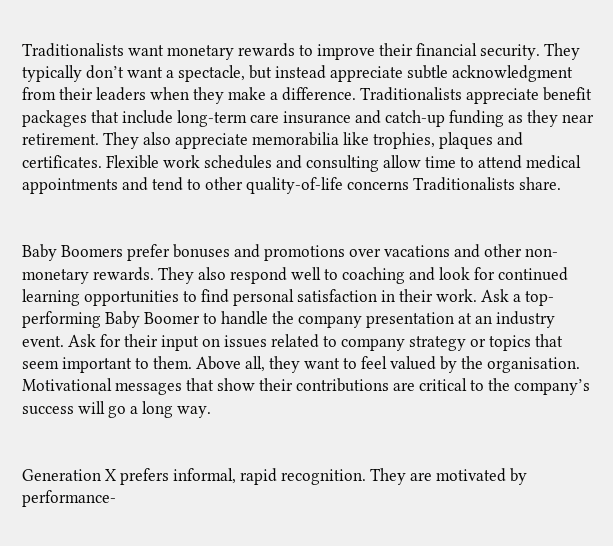Traditionalists want monetary rewards to improve their financial security. They typically don’t want a spectacle, but instead appreciate subtle acknowledgment from their leaders when they make a difference. Traditionalists appreciate benefit packages that include long-term care insurance and catch-up funding as they near retirement. They also appreciate memorabilia like trophies, plaques and certificates. Flexible work schedules and consulting allow time to attend medical appointments and tend to other quality-of-life concerns Traditionalists share.


Baby Boomers prefer bonuses and promotions over vacations and other non-monetary rewards. They also respond well to coaching and look for continued learning opportunities to find personal satisfaction in their work. Ask a top-performing Baby Boomer to handle the company presentation at an industry event. Ask for their input on issues related to company strategy or topics that seem important to them. Above all, they want to feel valued by the organisation. Motivational messages that show their contributions are critical to the company’s success will go a long way.


Generation X prefers informal, rapid recognition. They are motivated by performance-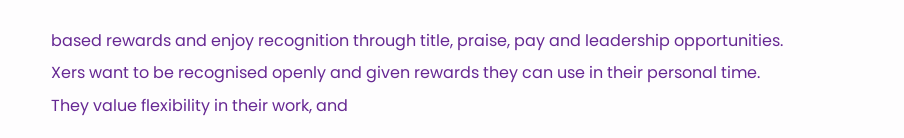based rewards and enjoy recognition through title, praise, pay and leadership opportunities. Xers want to be recognised openly and given rewards they can use in their personal time. They value flexibility in their work, and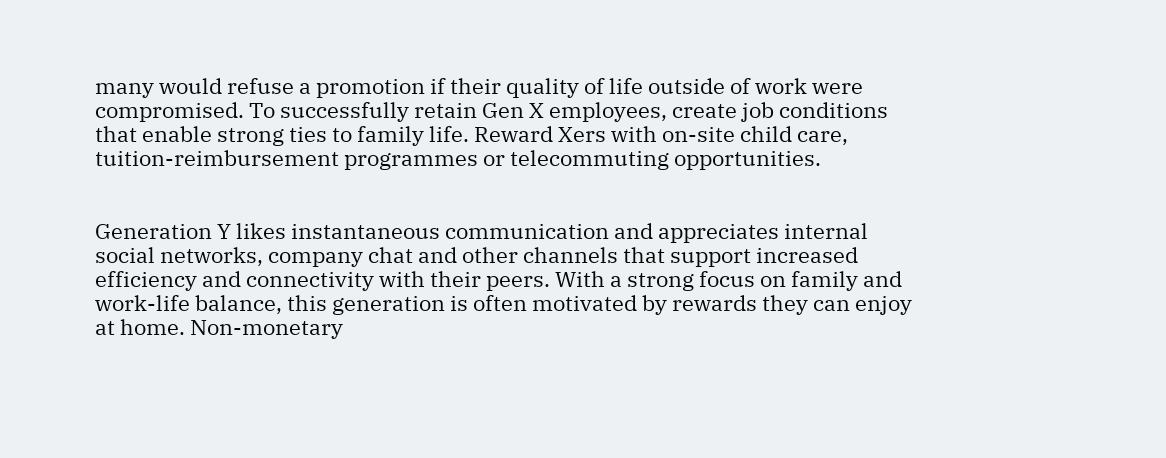many would refuse a promotion if their quality of life outside of work were compromised. To successfully retain Gen X employees, create job conditions that enable strong ties to family life. Reward Xers with on-site child care, tuition-reimbursement programmes or telecommuting opportunities.


Generation Y likes instantaneous communication and appreciates internal social networks, company chat and other channels that support increased efficiency and connectivity with their peers. With a strong focus on family and work-life balance, this generation is often motivated by rewards they can enjoy at home. Non-monetary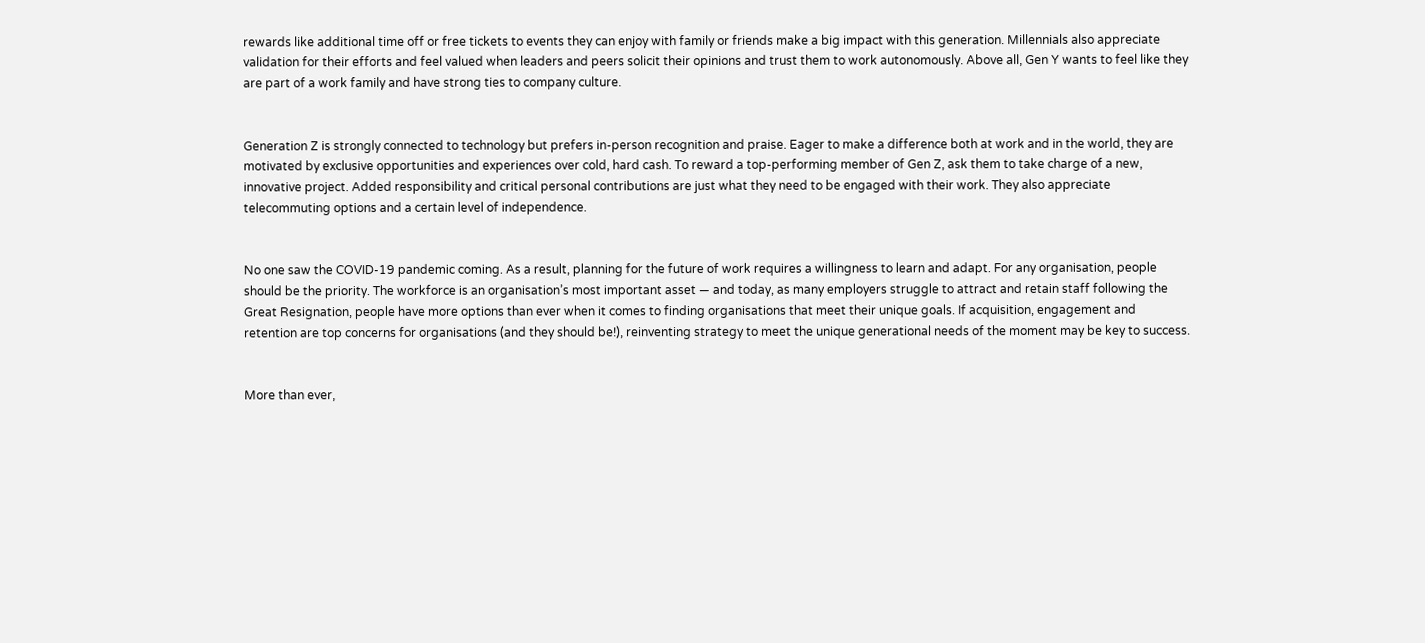rewards like additional time off or free tickets to events they can enjoy with family or friends make a big impact with this generation. Millennials also appreciate validation for their efforts and feel valued when leaders and peers solicit their opinions and trust them to work autonomously. Above all, Gen Y wants to feel like they are part of a work family and have strong ties to company culture.


Generation Z is strongly connected to technology but prefers in-person recognition and praise. Eager to make a difference both at work and in the world, they are motivated by exclusive opportunities and experiences over cold, hard cash. To reward a top-performing member of Gen Z, ask them to take charge of a new, innovative project. Added responsibility and critical personal contributions are just what they need to be engaged with their work. They also appreciate telecommuting options and a certain level of independence.


No one saw the COVID-19 pandemic coming. As a result, planning for the future of work requires a willingness to learn and adapt. For any organisation, people should be the priority. The workforce is an organisation’s most important asset — and today, as many employers struggle to attract and retain staff following the Great Resignation, people have more options than ever when it comes to finding organisations that meet their unique goals. If acquisition, engagement and retention are top concerns for organisations (and they should be!), reinventing strategy to meet the unique generational needs of the moment may be key to success.


More than ever,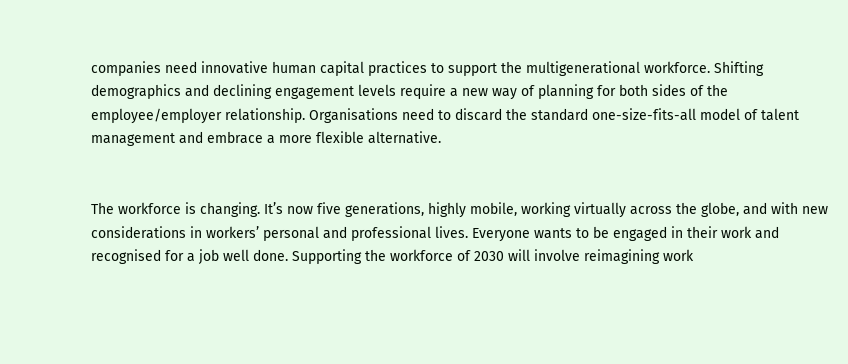companies need innovative human capital practices to support the multigenerational workforce. Shifting demographics and declining engagement levels require a new way of planning for both sides of the employee/employer relationship. Organisations need to discard the standard one-size-fits-all model of talent management and embrace a more flexible alternative.


The workforce is changing. It’s now five generations, highly mobile, working virtually across the globe, and with new considerations in workers’ personal and professional lives. Everyone wants to be engaged in their work and recognised for a job well done. Supporting the workforce of 2030 will involve reimagining work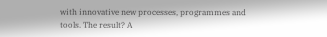with innovative new processes, programmes and tools. The result? A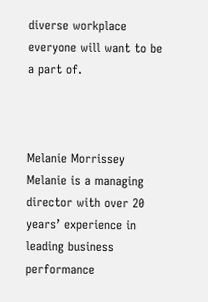diverse workplace everyone will want to be a part of.



Melanie Morrissey
Melanie is a managing director with over 20 years’ experience in leading business performance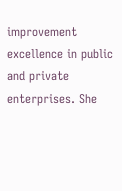improvement excellence in public and private enterprises. She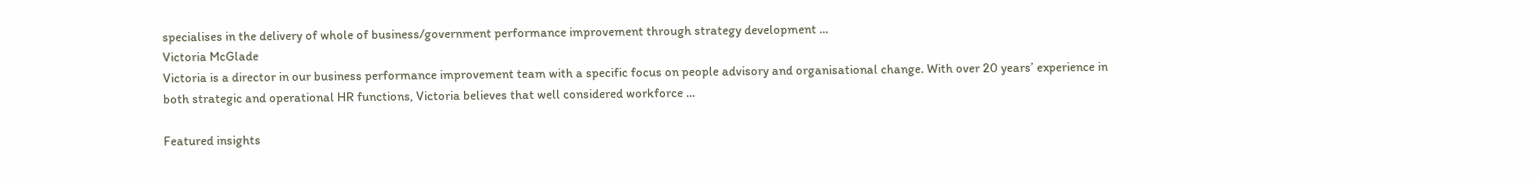specialises in the delivery of whole of business/government performance improvement through strategy development ...
Victoria McGlade
Victoria is a director in our business performance improvement team with a specific focus on people advisory and organisational change. With over 20 years’ experience in both strategic and operational HR functions, Victoria believes that well considered workforce ...

Featured insights